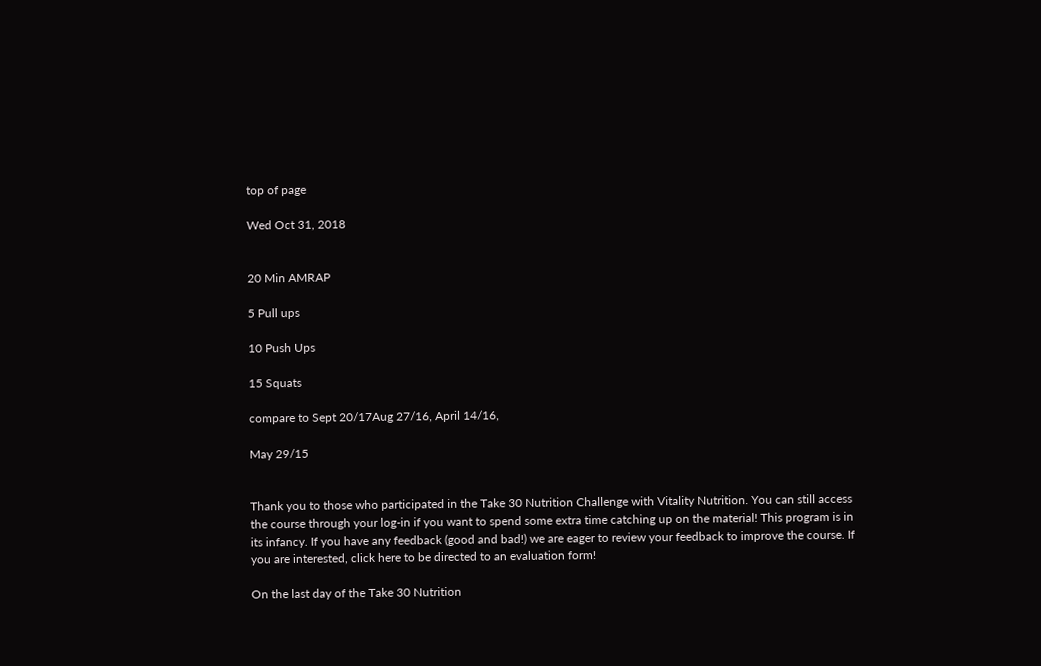top of page

Wed Oct 31, 2018


20 Min AMRAP

5 Pull ups

10 Push Ups

15 Squats

compare to Sept 20/17Aug 27/16, April 14/16,

May 29/15


Thank you to those who participated in the Take 30 Nutrition Challenge with Vitality Nutrition. You can still access the course through your log-in if you want to spend some extra time catching up on the material! This program is in its infancy. If you have any feedback (good and bad!) we are eager to review your feedback to improve the course. If you are interested, click here to be directed to an evaluation form!

On the last day of the Take 30 Nutrition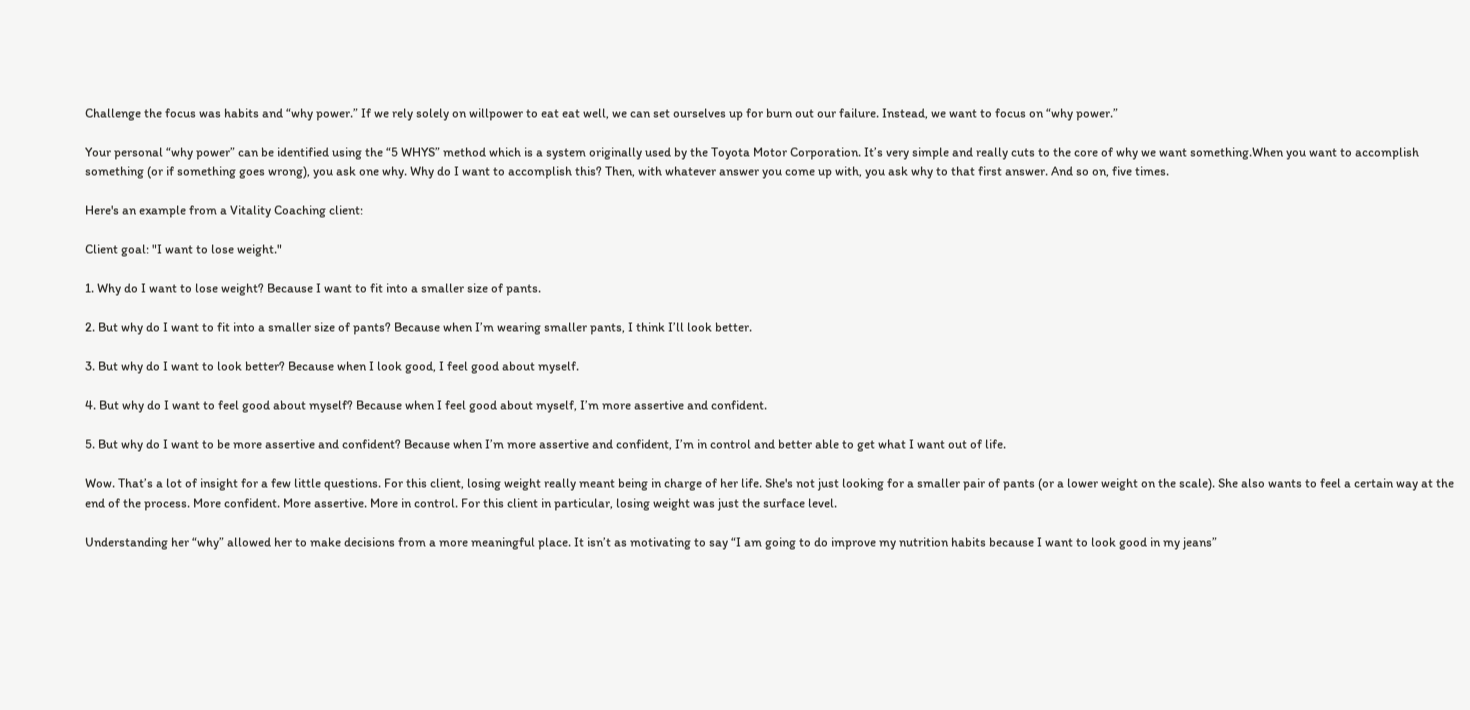Challenge the focus was habits and “why power.” If we rely solely on willpower to eat eat well, we can set ourselves up for burn out our failure. Instead, we want to focus on “why power.”

Your personal “why power” can be identified using the “5 WHYS” method which is a system originally used by the Toyota Motor Corporation. It’s very simple and really cuts to the core of why we want something.When you want to accomplish something (or if something goes wrong), you ask one why. Why do I want to accomplish this? Then, with whatever answer you come up with, you ask why to that first answer. And so on, five times.

Here's an example from a Vitality Coaching client:

Client goal: "I want to lose weight."

1. Why do I want to lose weight? Because I want to fit into a smaller size of pants.

2. But why do I want to fit into a smaller size of pants? Because when I’m wearing smaller pants, I think I’ll look better.

3. But why do I want to look better? Because when I look good, I feel good about myself.

4. But why do I want to feel good about myself? Because when I feel good about myself, I’m more assertive and confident.

5. But why do I want to be more assertive and confident? Because when I’m more assertive and confident, I’m in control and better able to get what I want out of life.

Wow. That’s a lot of insight for a few little questions. For this client, losing weight really meant being in charge of her life. She's not just looking for a smaller pair of pants (or a lower weight on the scale). She also wants to feel a certain way at the end of the process. More confident. More assertive. More in control. For this client in particular, losing weight was just the surface level.

Understanding her “why” allowed her to make decisions from a more meaningful place. It isn’t as motivating to say “I am going to do improve my nutrition habits because I want to look good in my jeans”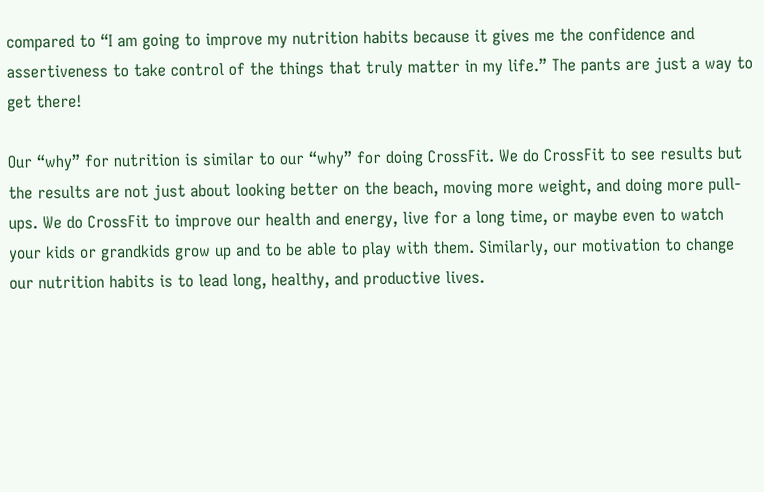compared to “I am going to improve my nutrition habits because it gives me the confidence and assertiveness to take control of the things that truly matter in my life.” The pants are just a way to get there!

Our “why” for nutrition is similar to our “why” for doing CrossFit. We do CrossFit to see results but the results are not just about looking better on the beach, moving more weight, and doing more pull-ups. We do CrossFit to improve our health and energy, live for a long time, or maybe even to watch your kids or grandkids grow up and to be able to play with them. Similarly, our motivation to change our nutrition habits is to lead long, healthy, and productive lives.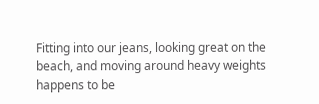Fitting into our jeans, looking great on the beach, and moving around heavy weights happens to be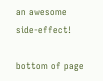an awesome side-effect!

bottom of page